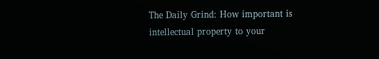The Daily Grind: How important is intellectual property to your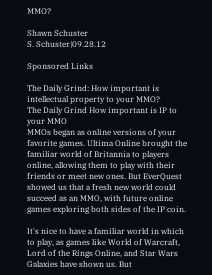MMO?

Shawn Schuster
S. Schuster|09.28.12

Sponsored Links

The Daily Grind: How important is intellectual property to your MMO?
The Daily Grind How important is IP to your MMO
MMOs began as online versions of your favorite games. Ultima Online brought the familiar world of Britannia to players online, allowing them to play with their friends or meet new ones. But EverQuest showed us that a fresh new world could succeed as an MMO, with future online games exploring both sides of the IP coin.

It's nice to have a familiar world in which to play, as games like World of Warcraft, Lord of the Rings Online, and Star Wars Galaxies have shown us. But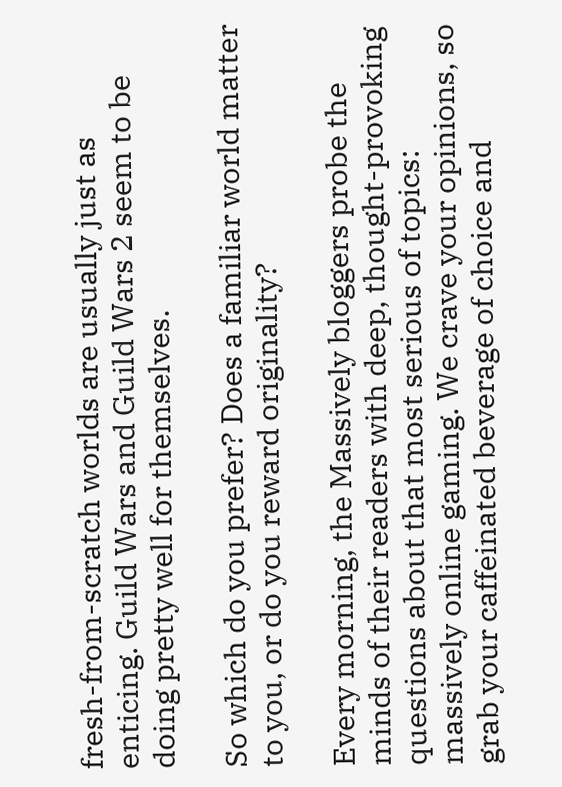fresh-from-scratch worlds are usually just as enticing. Guild Wars and Guild Wars 2 seem to be doing pretty well for themselves.

So which do you prefer? Does a familiar world matter to you, or do you reward originality?

Every morning, the Massively bloggers probe the minds of their readers with deep, thought-provoking questions about that most serious of topics: massively online gaming. We crave your opinions, so grab your caffeinated beverage of choice and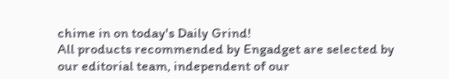chime in on today's Daily Grind!
All products recommended by Engadget are selected by our editorial team, independent of our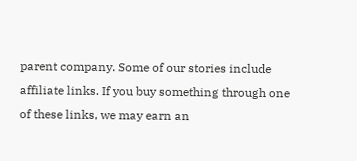parent company. Some of our stories include affiliate links. If you buy something through one of these links, we may earn an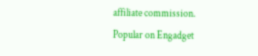affiliate commission.
Popular on Engadget